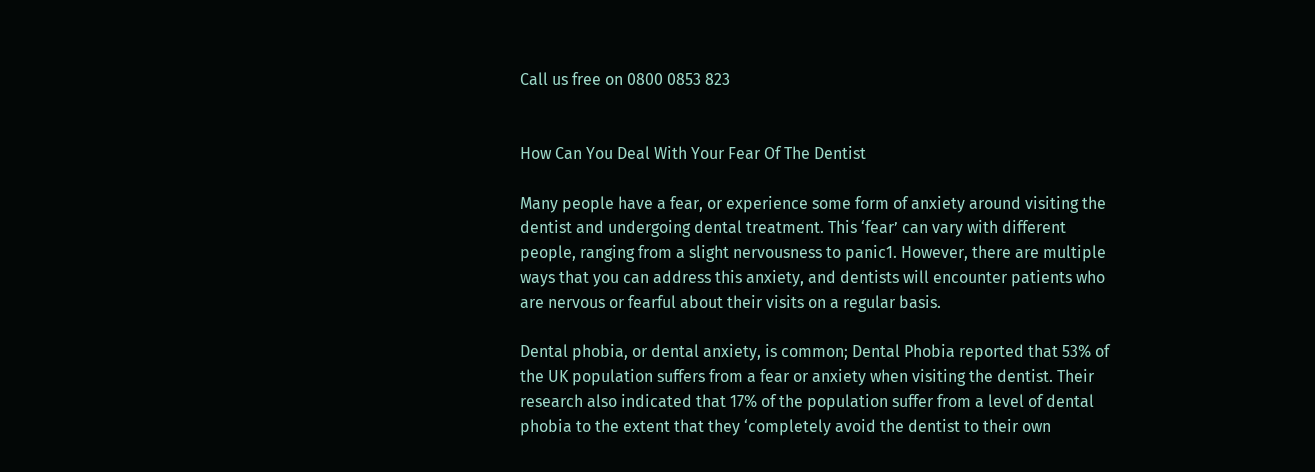Call us free on 0800 0853 823


How Can You Deal With Your Fear Of The Dentist

Many people have a fear, or experience some form of anxiety around visiting the dentist and undergoing dental treatment. This ‘fear’ can vary with different people, ranging from a slight nervousness to panic1. However, there are multiple ways that you can address this anxiety, and dentists will encounter patients who are nervous or fearful about their visits on a regular basis.

Dental phobia, or dental anxiety, is common; Dental Phobia reported that 53% of the UK population suffers from a fear or anxiety when visiting the dentist. Their research also indicated that 17% of the population suffer from a level of dental phobia to the extent that they ‘completely avoid the dentist to their own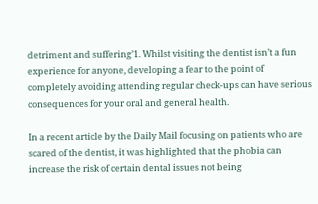detriment and suffering’1. Whilst visiting the dentist isn’t a fun experience for anyone, developing a fear to the point of completely avoiding attending regular check-ups can have serious consequences for your oral and general health.

In a recent article by the Daily Mail focusing on patients who are scared of the dentist, it was highlighted that the phobia can increase the risk of certain dental issues not being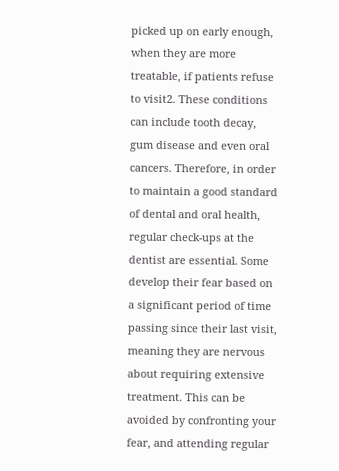picked up on early enough, when they are more treatable, if patients refuse to visit2. These conditions can include tooth decay, gum disease and even oral cancers. Therefore, in order to maintain a good standard of dental and oral health, regular check-ups at the dentist are essential. Some develop their fear based on a significant period of time passing since their last visit, meaning they are nervous about requiring extensive treatment. This can be avoided by confronting your fear, and attending regular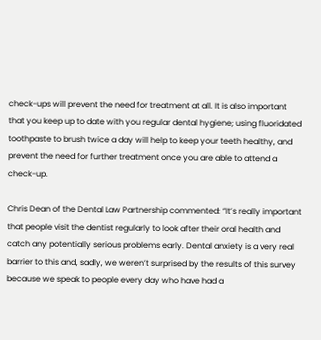check-ups will prevent the need for treatment at all. It is also important that you keep up to date with you regular dental hygiene; using fluoridated toothpaste to brush twice a day will help to keep your teeth healthy, and prevent the need for further treatment once you are able to attend a check-up.

Chris Dean of the Dental Law Partnership commented: “It’s really important that people visit the dentist regularly to look after their oral health and catch any potentially serious problems early. Dental anxiety is a very real barrier to this and, sadly, we weren’t surprised by the results of this survey because we speak to people every day who have had a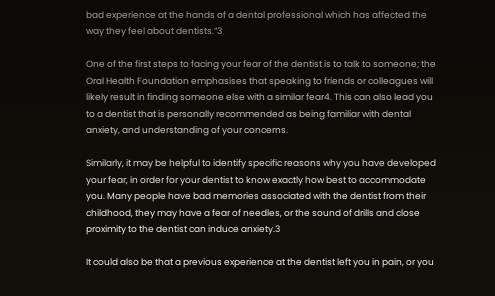bad experience at the hands of a dental professional which has affected the way they feel about dentists.”3

One of the first steps to facing your fear of the dentist is to talk to someone; the Oral Health Foundation emphasises that speaking to friends or colleagues will likely result in finding someone else with a similar fear4. This can also lead you to a dentist that is personally recommended as being familiar with dental anxiety, and understanding of your concerns.

Similarly, it may be helpful to identify specific reasons why you have developed your fear, in order for your dentist to know exactly how best to accommodate you. Many people have bad memories associated with the dentist from their childhood, they may have a fear of needles, or the sound of drills and close proximity to the dentist can induce anxiety.3

It could also be that a previous experience at the dentist left you in pain, or you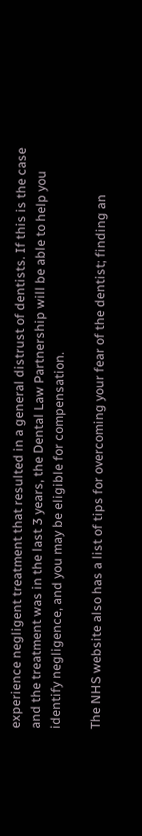experience negligent treatment that resulted in a general distrust of dentists. If this is the case and the treatment was in the last 3 years, the Dental Law Partnership will be able to help you identify negligence, and you may be eligible for compensation.

The NHS website also has a list of tips for overcoming your fear of the dentist; finding an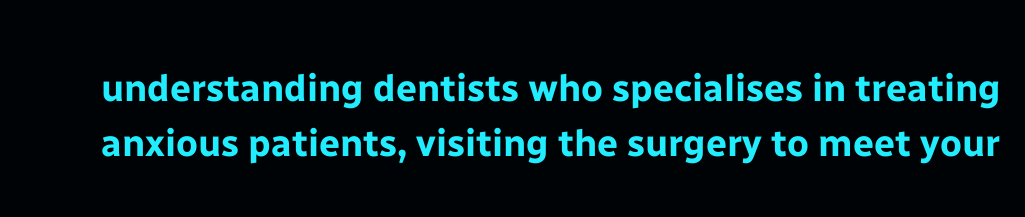understanding dentists who specialises in treating anxious patients, visiting the surgery to meet your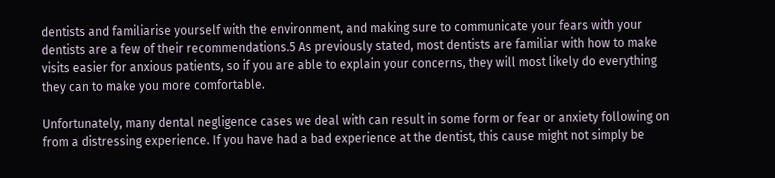dentists and familiarise yourself with the environment, and making sure to communicate your fears with your dentists are a few of their recommendations.5 As previously stated, most dentists are familiar with how to make visits easier for anxious patients, so if you are able to explain your concerns, they will most likely do everything they can to make you more comfortable.

Unfortunately, many dental negligence cases we deal with can result in some form or fear or anxiety following on from a distressing experience. If you have had a bad experience at the dentist, this cause might not simply be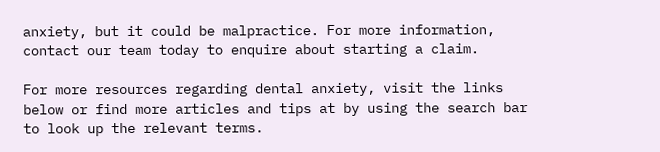anxiety, but it could be malpractice. For more information, contact our team today to enquire about starting a claim.

For more resources regarding dental anxiety, visit the links below or find more articles and tips at by using the search bar to look up the relevant terms.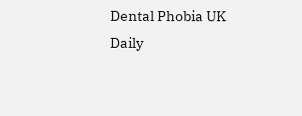Dental Phobia UK
Daily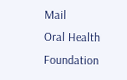Mail
Oral Health Foundation